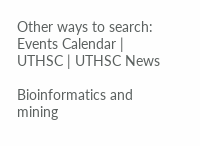Other ways to search: Events Calendar | UTHSC | UTHSC News

Bioinformatics and mining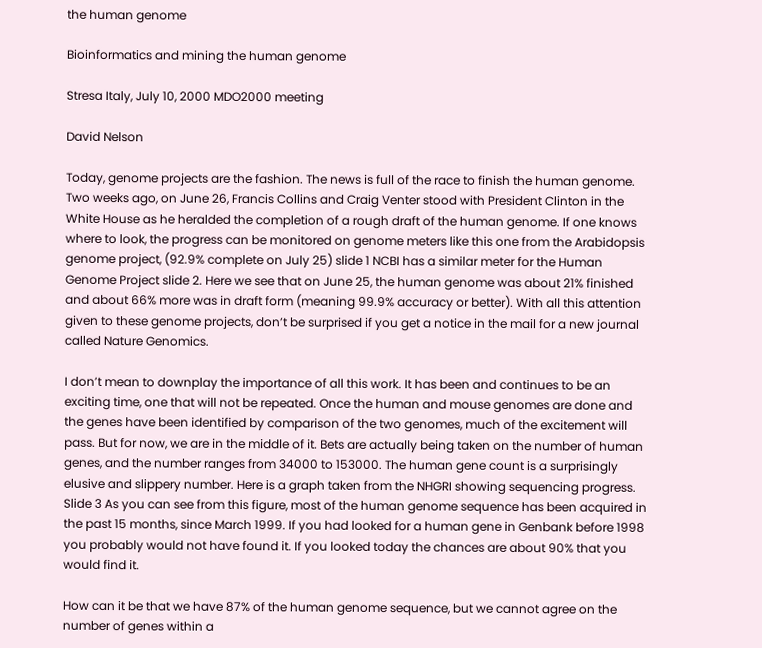the human genome

Bioinformatics and mining the human genome

Stresa Italy, July 10, 2000 MDO2000 meeting

David Nelson

Today, genome projects are the fashion. The news is full of the race to finish the human genome. Two weeks ago, on June 26, Francis Collins and Craig Venter stood with President Clinton in the White House as he heralded the completion of a rough draft of the human genome. If one knows where to look, the progress can be monitored on genome meters like this one from the Arabidopsis genome project, (92.9% complete on July 25) slide 1 NCBI has a similar meter for the Human Genome Project slide 2. Here we see that on June 25, the human genome was about 21% finished and about 66% more was in draft form (meaning 99.9% accuracy or better). With all this attention given to these genome projects, don’t be surprised if you get a notice in the mail for a new journal called Nature Genomics.

I don’t mean to downplay the importance of all this work. It has been and continues to be an exciting time, one that will not be repeated. Once the human and mouse genomes are done and the genes have been identified by comparison of the two genomes, much of the excitement will pass. But for now, we are in the middle of it. Bets are actually being taken on the number of human genes, and the number ranges from 34000 to 153000. The human gene count is a surprisingly elusive and slippery number. Here is a graph taken from the NHGRI showing sequencing progress. Slide 3 As you can see from this figure, most of the human genome sequence has been acquired in the past 15 months, since March 1999. If you had looked for a human gene in Genbank before 1998 you probably would not have found it. If you looked today the chances are about 90% that you would find it.

How can it be that we have 87% of the human genome sequence, but we cannot agree on the number of genes within a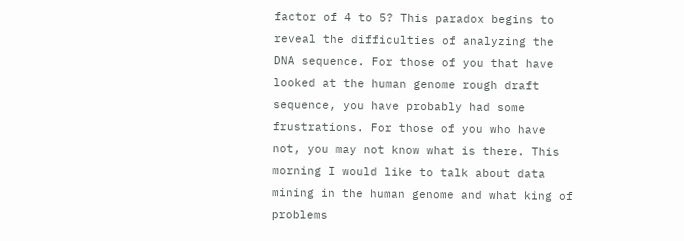factor of 4 to 5? This paradox begins to reveal the difficulties of analyzing the DNA sequence. For those of you that have looked at the human genome rough draft sequence, you have probably had some frustrations. For those of you who have not, you may not know what is there. This morning I would like to talk about data mining in the human genome and what king of problems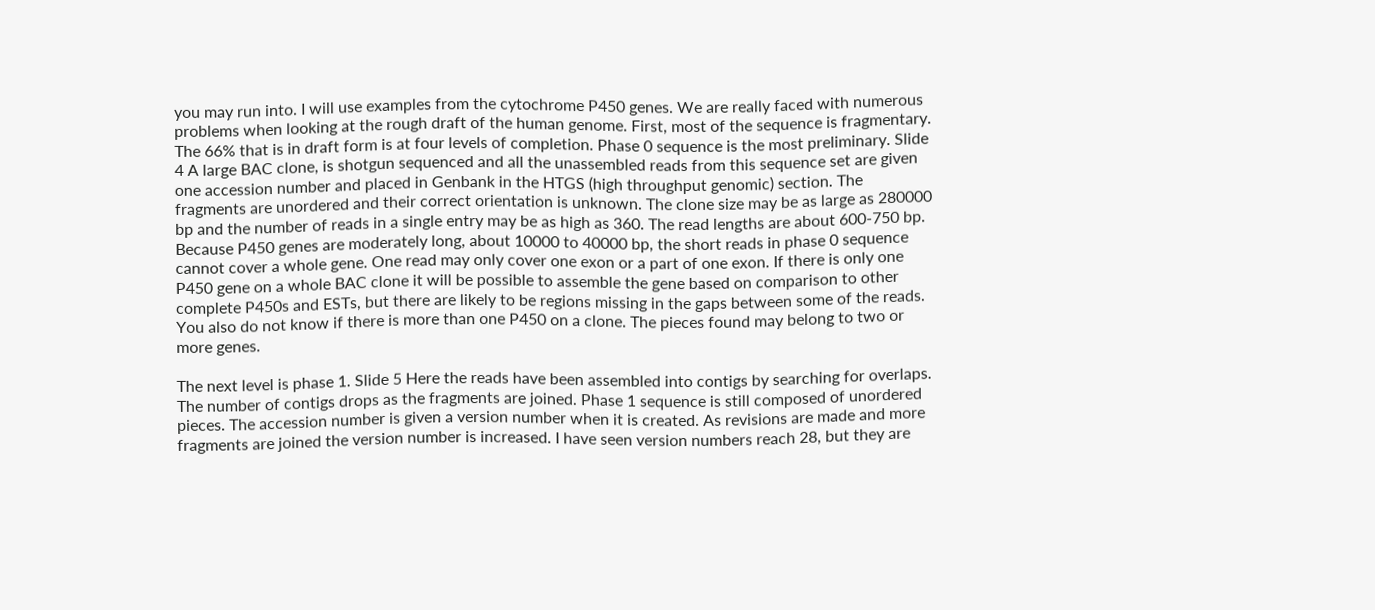you may run into. I will use examples from the cytochrome P450 genes. We are really faced with numerous problems when looking at the rough draft of the human genome. First, most of the sequence is fragmentary. The 66% that is in draft form is at four levels of completion. Phase 0 sequence is the most preliminary. Slide 4 A large BAC clone, is shotgun sequenced and all the unassembled reads from this sequence set are given one accession number and placed in Genbank in the HTGS (high throughput genomic) section. The fragments are unordered and their correct orientation is unknown. The clone size may be as large as 280000 bp and the number of reads in a single entry may be as high as 360. The read lengths are about 600-750 bp. Because P450 genes are moderately long, about 10000 to 40000 bp, the short reads in phase 0 sequence cannot cover a whole gene. One read may only cover one exon or a part of one exon. If there is only one P450 gene on a whole BAC clone it will be possible to assemble the gene based on comparison to other complete P450s and ESTs, but there are likely to be regions missing in the gaps between some of the reads. You also do not know if there is more than one P450 on a clone. The pieces found may belong to two or more genes.

The next level is phase 1. Slide 5 Here the reads have been assembled into contigs by searching for overlaps. The number of contigs drops as the fragments are joined. Phase 1 sequence is still composed of unordered pieces. The accession number is given a version number when it is created. As revisions are made and more fragments are joined the version number is increased. I have seen version numbers reach 28, but they are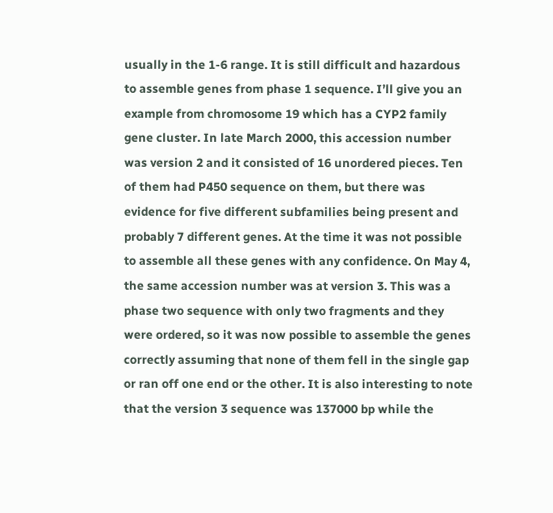usually in the 1-6 range. It is still difficult and hazardous to assemble genes from phase 1 sequence. I’ll give you an example from chromosome 19 which has a CYP2 family gene cluster. In late March 2000, this accession number was version 2 and it consisted of 16 unordered pieces. Ten of them had P450 sequence on them, but there was evidence for five different subfamilies being present and probably 7 different genes. At the time it was not possible to assemble all these genes with any confidence. On May 4, the same accession number was at version 3. This was a phase two sequence with only two fragments and they were ordered, so it was now possible to assemble the genes correctly assuming that none of them fell in the single gap or ran off one end or the other. It is also interesting to note that the version 3 sequence was 137000 bp while the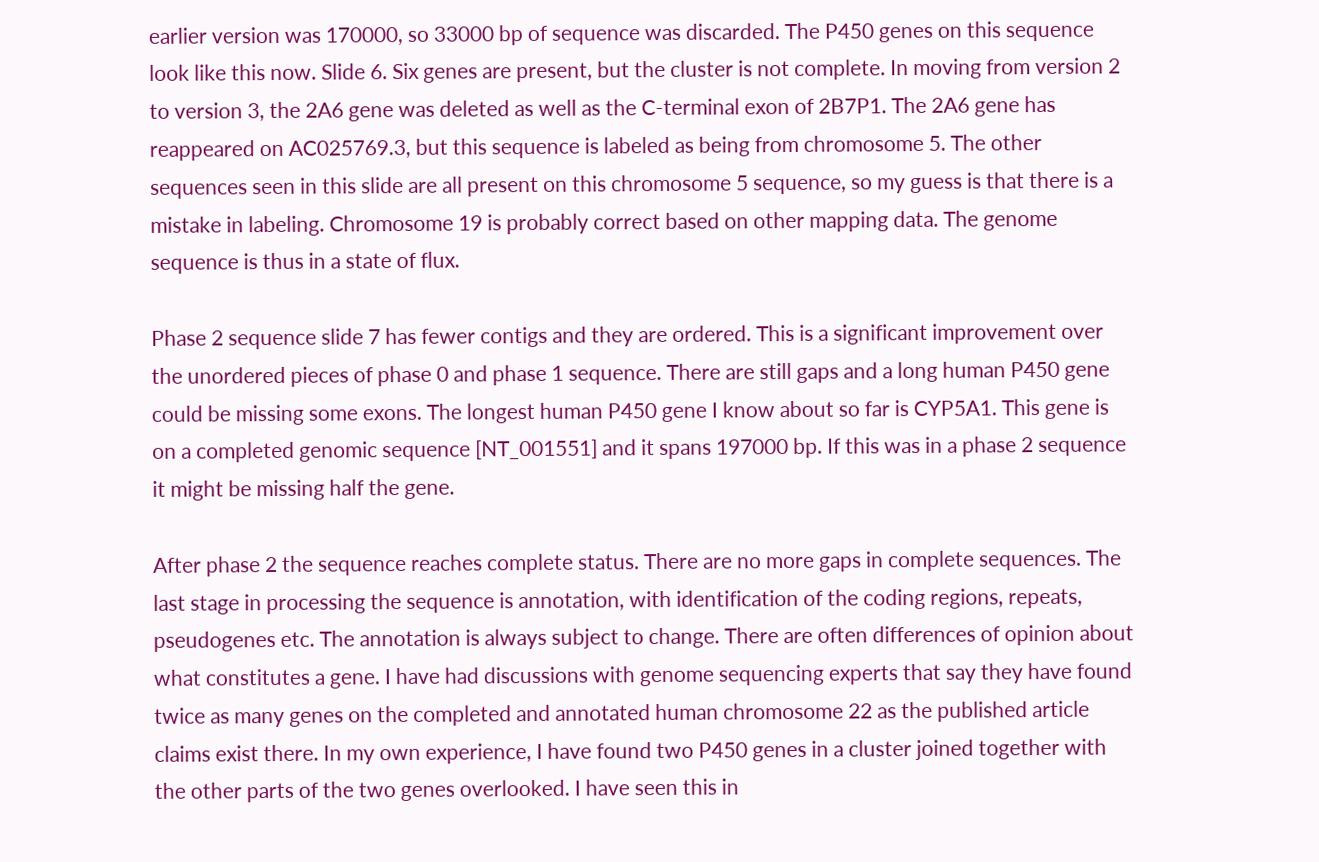earlier version was 170000, so 33000 bp of sequence was discarded. The P450 genes on this sequence look like this now. Slide 6. Six genes are present, but the cluster is not complete. In moving from version 2 to version 3, the 2A6 gene was deleted as well as the C-terminal exon of 2B7P1. The 2A6 gene has reappeared on AC025769.3, but this sequence is labeled as being from chromosome 5. The other sequences seen in this slide are all present on this chromosome 5 sequence, so my guess is that there is a mistake in labeling. Chromosome 19 is probably correct based on other mapping data. The genome sequence is thus in a state of flux.

Phase 2 sequence slide 7 has fewer contigs and they are ordered. This is a significant improvement over the unordered pieces of phase 0 and phase 1 sequence. There are still gaps and a long human P450 gene could be missing some exons. The longest human P450 gene I know about so far is CYP5A1. This gene is on a completed genomic sequence [NT_001551] and it spans 197000 bp. If this was in a phase 2 sequence it might be missing half the gene.

After phase 2 the sequence reaches complete status. There are no more gaps in complete sequences. The last stage in processing the sequence is annotation, with identification of the coding regions, repeats, pseudogenes etc. The annotation is always subject to change. There are often differences of opinion about what constitutes a gene. I have had discussions with genome sequencing experts that say they have found twice as many genes on the completed and annotated human chromosome 22 as the published article claims exist there. In my own experience, I have found two P450 genes in a cluster joined together with the other parts of the two genes overlooked. I have seen this in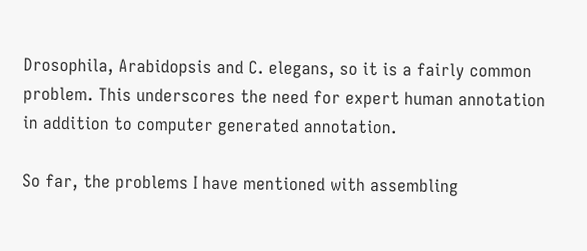Drosophila, Arabidopsis and C. elegans, so it is a fairly common problem. This underscores the need for expert human annotation in addition to computer generated annotation.

So far, the problems I have mentioned with assembling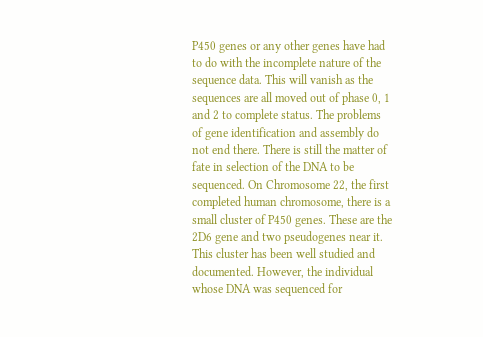P450 genes or any other genes have had to do with the incomplete nature of the sequence data. This will vanish as the sequences are all moved out of phase 0, 1 and 2 to complete status. The problems of gene identification and assembly do not end there. There is still the matter of fate in selection of the DNA to be sequenced. On Chromosome 22, the first completed human chromosome, there is a small cluster of P450 genes. These are the 2D6 gene and two pseudogenes near it. This cluster has been well studied and documented. However, the individual whose DNA was sequenced for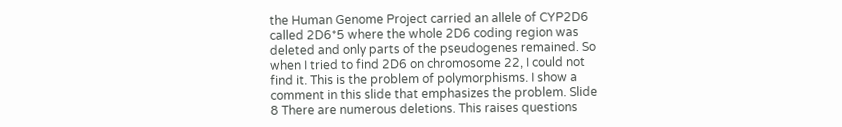the Human Genome Project carried an allele of CYP2D6 called 2D6*5 where the whole 2D6 coding region was deleted and only parts of the pseudogenes remained. So when I tried to find 2D6 on chromosome 22, I could not find it. This is the problem of polymorphisms. I show a comment in this slide that emphasizes the problem. Slide 8 There are numerous deletions. This raises questions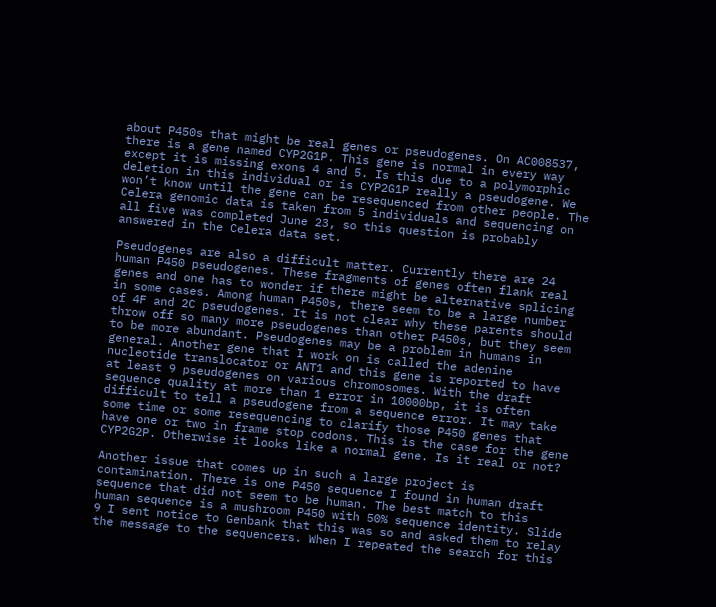about P450s that might be real genes or pseudogenes. On AC008537, there is a gene named CYP2G1P. This gene is normal in every way except it is missing exons 4 and 5. Is this due to a polymorphic deletion in this individual or is CYP2G1P really a pseudogene. We won’t know until the gene can be resequenced from other people. The Celera genomic data is taken from 5 individuals and sequencing on all five was completed June 23, so this question is probably answered in the Celera data set.

Pseudogenes are also a difficult matter. Currently there are 24 human P450 pseudogenes. These fragments of genes often flank real genes and one has to wonder if there might be alternative splicing in some cases. Among human P450s, there seem to be a large number of 4F and 2C pseudogenes. It is not clear why these parents should throw off so many more pseudogenes than other P450s, but they seem to be more abundant. Pseudogenes may be a problem in humans in general. Another gene that I work on is called the adenine nucleotide translocator or ANT1 and this gene is reported to have at least 9 pseudogenes on various chromosomes. With the draft sequence quality at more than 1 error in 10000bp, it is often difficult to tell a pseudogene from a sequence error. It may take some time or some resequencing to clarify those P450 genes that have one or two in frame stop codons. This is the case for the gene CYP2G2P. Otherwise it looks like a normal gene. Is it real or not?

Another issue that comes up in such a large project is contamination. There is one P450 sequence I found in human draft sequence that did not seem to be human. The best match to this human sequence is a mushroom P450 with 50% sequence identity. Slide 9 I sent notice to Genbank that this was so and asked them to relay the message to the sequencers. When I repeated the search for this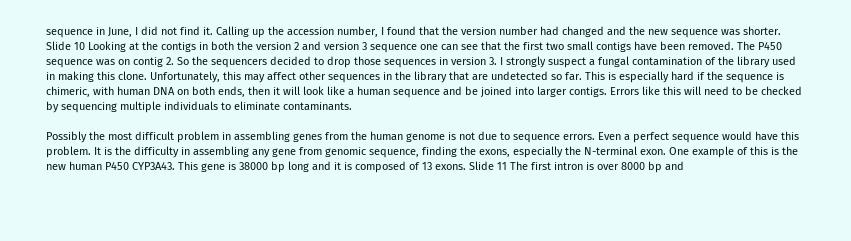sequence in June, I did not find it. Calling up the accession number, I found that the version number had changed and the new sequence was shorter. Slide 10 Looking at the contigs in both the version 2 and version 3 sequence one can see that the first two small contigs have been removed. The P450 sequence was on contig 2. So the sequencers decided to drop those sequences in version 3. I strongly suspect a fungal contamination of the library used in making this clone. Unfortunately, this may affect other sequences in the library that are undetected so far. This is especially hard if the sequence is chimeric, with human DNA on both ends, then it will look like a human sequence and be joined into larger contigs. Errors like this will need to be checked by sequencing multiple individuals to eliminate contaminants.

Possibly the most difficult problem in assembling genes from the human genome is not due to sequence errors. Even a perfect sequence would have this problem. It is the difficulty in assembling any gene from genomic sequence, finding the exons, especially the N-terminal exon. One example of this is the new human P450 CYP3A43. This gene is 38000 bp long and it is composed of 13 exons. Slide 11 The first intron is over 8000 bp and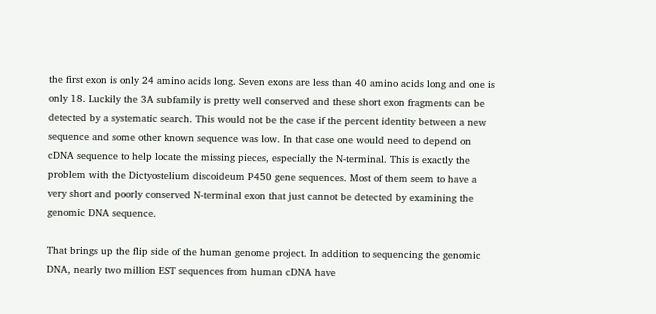the first exon is only 24 amino acids long. Seven exons are less than 40 amino acids long and one is only 18. Luckily the 3A subfamily is pretty well conserved and these short exon fragments can be detected by a systematic search. This would not be the case if the percent identity between a new sequence and some other known sequence was low. In that case one would need to depend on cDNA sequence to help locate the missing pieces, especially the N-terminal. This is exactly the problem with the Dictyostelium discoideum P450 gene sequences. Most of them seem to have a very short and poorly conserved N-terminal exon that just cannot be detected by examining the genomic DNA sequence.

That brings up the flip side of the human genome project. In addition to sequencing the genomic DNA, nearly two million EST sequences from human cDNA have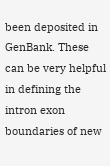been deposited in GenBank. These can be very helpful in defining the intron exon boundaries of new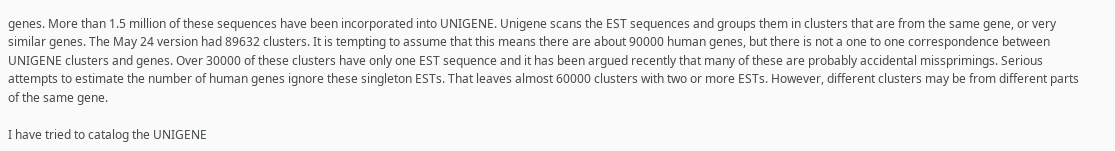genes. More than 1.5 million of these sequences have been incorporated into UNIGENE. Unigene scans the EST sequences and groups them in clusters that are from the same gene, or very similar genes. The May 24 version had 89632 clusters. It is tempting to assume that this means there are about 90000 human genes, but there is not a one to one correspondence between UNIGENE clusters and genes. Over 30000 of these clusters have only one EST sequence and it has been argued recently that many of these are probably accidental missprimings. Serious attempts to estimate the number of human genes ignore these singleton ESTs. That leaves almost 60000 clusters with two or more ESTs. However, different clusters may be from different parts of the same gene.

I have tried to catalog the UNIGENE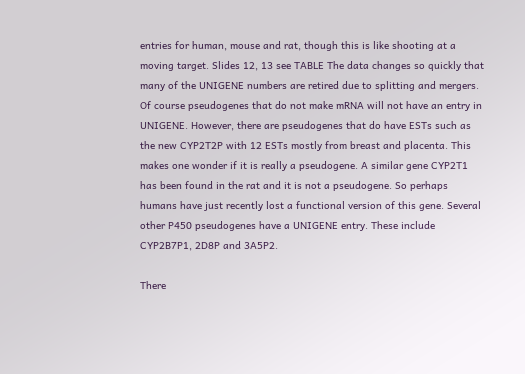entries for human, mouse and rat, though this is like shooting at a moving target. Slides 12, 13 see TABLE The data changes so quickly that many of the UNIGENE numbers are retired due to splitting and mergers. Of course pseudogenes that do not make mRNA will not have an entry in UNIGENE. However, there are pseudogenes that do have ESTs such as the new CYP2T2P with 12 ESTs mostly from breast and placenta. This makes one wonder if it is really a pseudogene. A similar gene CYP2T1 has been found in the rat and it is not a pseudogene. So perhaps humans have just recently lost a functional version of this gene. Several other P450 pseudogenes have a UNIGENE entry. These include CYP2B7P1, 2D8P and 3A5P2.

There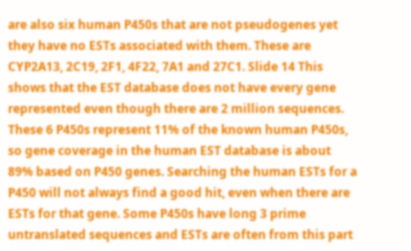are also six human P450s that are not pseudogenes yet they have no ESTs associated with them. These are CYP2A13, 2C19, 2F1, 4F22, 7A1 and 27C1. Slide 14 This shows that the EST database does not have every gene represented even though there are 2 million sequences. These 6 P450s represent 11% of the known human P450s, so gene coverage in the human EST database is about 89% based on P450 genes. Searching the human ESTs for a P450 will not always find a good hit, even when there are ESTs for that gene. Some P450s have long 3 prime untranslated sequences and ESTs are often from this part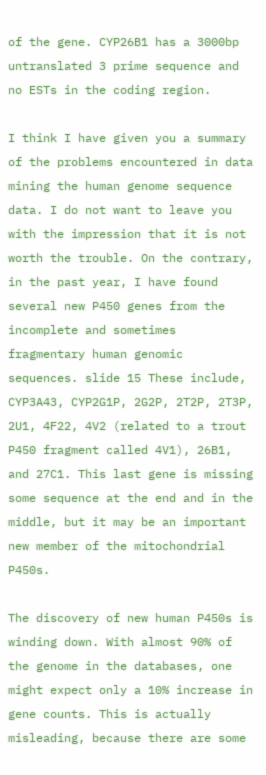of the gene. CYP26B1 has a 3000bp untranslated 3 prime sequence and no ESTs in the coding region.

I think I have given you a summary of the problems encountered in data mining the human genome sequence data. I do not want to leave you with the impression that it is not worth the trouble. On the contrary, in the past year, I have found several new P450 genes from the incomplete and sometimes fragmentary human genomic sequences. slide 15 These include, CYP3A43, CYP2G1P, 2G2P, 2T2P, 2T3P, 2U1, 4F22, 4V2 (related to a trout P450 fragment called 4V1), 26B1, and 27C1. This last gene is missing some sequence at the end and in the middle, but it may be an important new member of the mitochondrial P450s.

The discovery of new human P450s is winding down. With almost 90% of the genome in the databases, one might expect only a 10% increase in gene counts. This is actually misleading, because there are some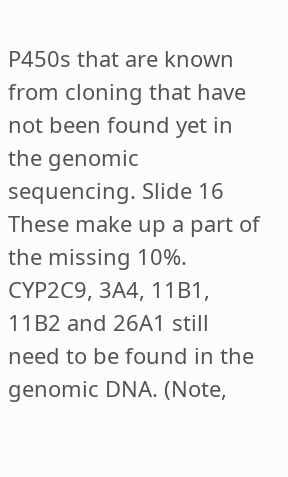P450s that are known from cloning that have not been found yet in the genomic sequencing. Slide 16 These make up a part of the missing 10%. CYP2C9, 3A4, 11B1, 11B2 and 26A1 still need to be found in the genomic DNA. (Note,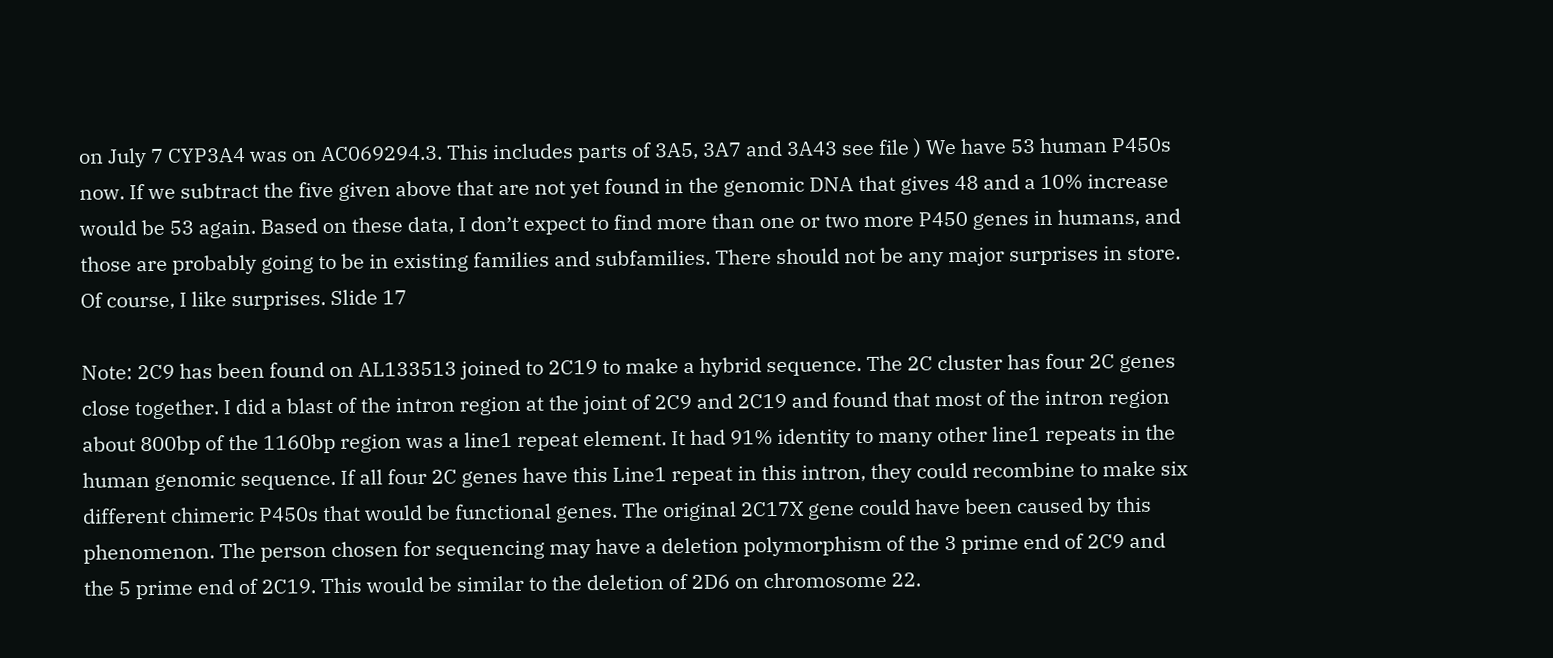on July 7 CYP3A4 was on AC069294.3. This includes parts of 3A5, 3A7 and 3A43 see file ) We have 53 human P450s now. If we subtract the five given above that are not yet found in the genomic DNA that gives 48 and a 10% increase would be 53 again. Based on these data, I don’t expect to find more than one or two more P450 genes in humans, and those are probably going to be in existing families and subfamilies. There should not be any major surprises in store. Of course, I like surprises. Slide 17

Note: 2C9 has been found on AL133513 joined to 2C19 to make a hybrid sequence. The 2C cluster has four 2C genes close together. I did a blast of the intron region at the joint of 2C9 and 2C19 and found that most of the intron region about 800bp of the 1160bp region was a line1 repeat element. It had 91% identity to many other line1 repeats in the human genomic sequence. If all four 2C genes have this Line1 repeat in this intron, they could recombine to make six different chimeric P450s that would be functional genes. The original 2C17X gene could have been caused by this phenomenon. The person chosen for sequencing may have a deletion polymorphism of the 3 prime end of 2C9 and the 5 prime end of 2C19. This would be similar to the deletion of 2D6 on chromosome 22.